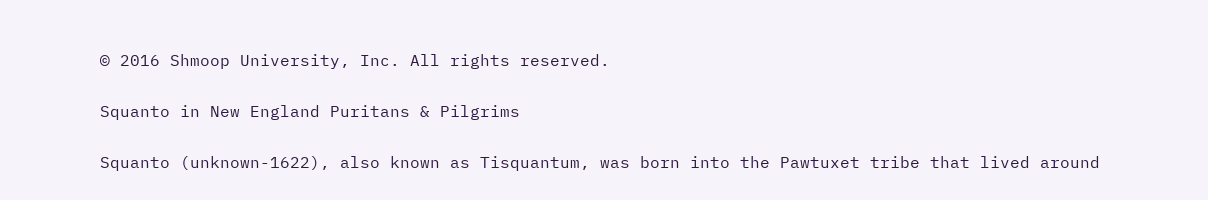© 2016 Shmoop University, Inc. All rights reserved.

Squanto in New England Puritans & Pilgrims

Squanto (unknown-1622), also known as Tisquantum, was born into the Pawtuxet tribe that lived around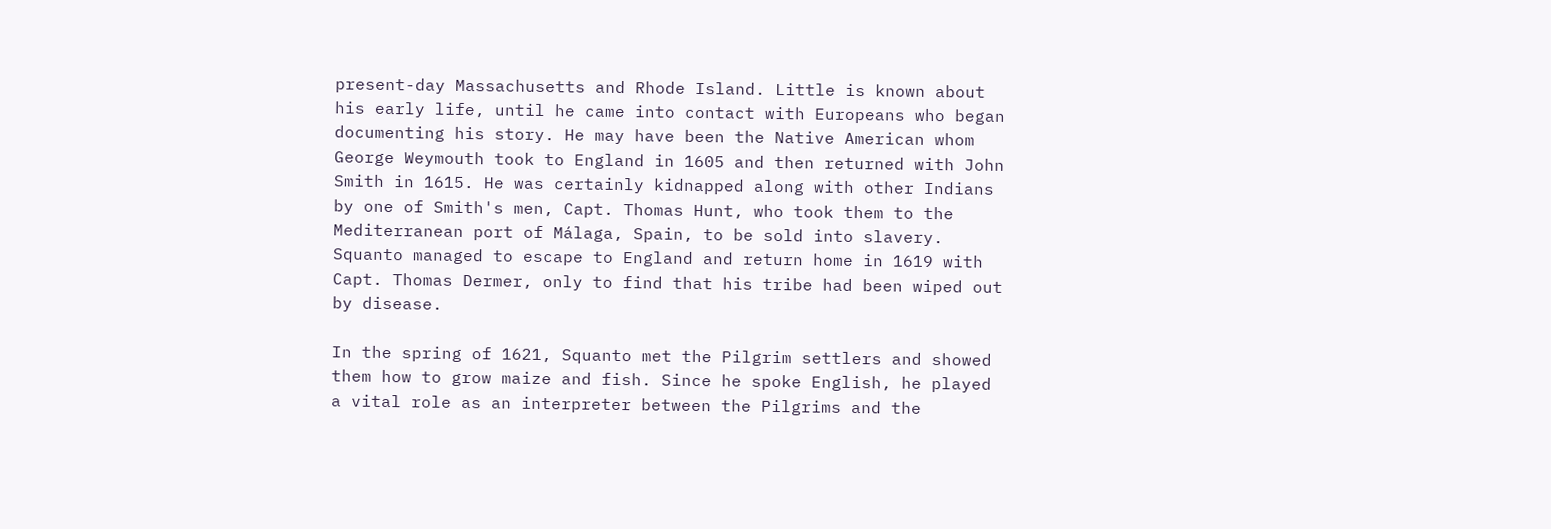present-day Massachusetts and Rhode Island. Little is known about his early life, until he came into contact with Europeans who began documenting his story. He may have been the Native American whom George Weymouth took to England in 1605 and then returned with John Smith in 1615. He was certainly kidnapped along with other Indians by one of Smith's men, Capt. Thomas Hunt, who took them to the Mediterranean port of Málaga, Spain, to be sold into slavery. Squanto managed to escape to England and return home in 1619 with Capt. Thomas Dermer, only to find that his tribe had been wiped out by disease.

In the spring of 1621, Squanto met the Pilgrim settlers and showed them how to grow maize and fish. Since he spoke English, he played a vital role as an interpreter between the Pilgrims and the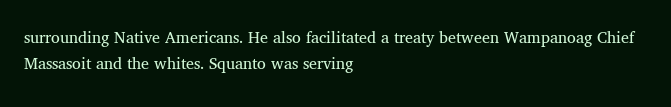surrounding Native Americans. He also facilitated a treaty between Wampanoag Chief Massasoit and the whites. Squanto was serving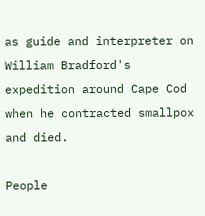as guide and interpreter on William Bradford's expedition around Cape Cod when he contracted smallpox and died.

People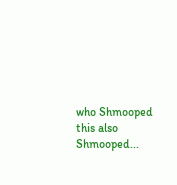who Shmooped this also Shmooped...